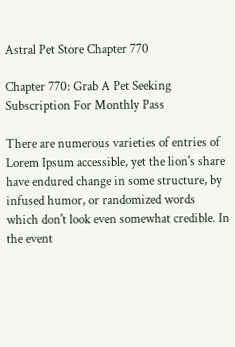Astral Pet Store Chapter 770

Chapter 770: Grab A Pet Seeking Subscription For Monthly Pass

There are numerous varieties of entries of Lorem Ipsum accessible, yet the lion's share have endured change in some structure, by infused humor, or randomized words which don't look even somewhat credible. In the event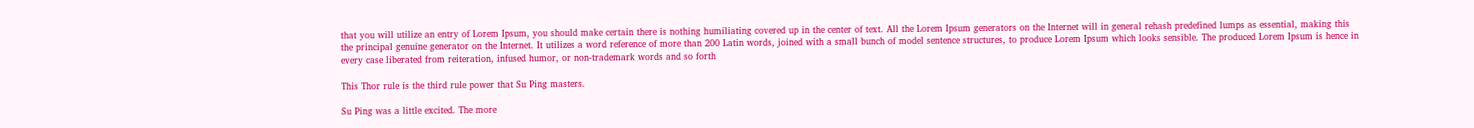that you will utilize an entry of Lorem Ipsum, you should make certain there is nothing humiliating covered up in the center of text. All the Lorem Ipsum generators on the Internet will in general rehash predefined lumps as essential, making this the principal genuine generator on the Internet. It utilizes a word reference of more than 200 Latin words, joined with a small bunch of model sentence structures, to produce Lorem Ipsum which looks sensible. The produced Lorem Ipsum is hence in every case liberated from reiteration, infused humor, or non-trademark words and so forth

This Thor rule is the third rule power that Su Ping masters.

Su Ping was a little excited. The more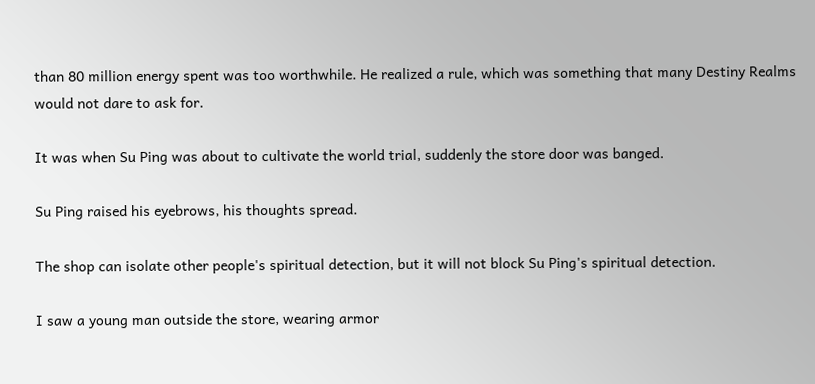than 80 million energy spent was too worthwhile. He realized a rule, which was something that many Destiny Realms would not dare to ask for.

It was when Su Ping was about to cultivate the world trial, suddenly the store door was banged.

Su Ping raised his eyebrows, his thoughts spread.

The shop can isolate other people's spiritual detection, but it will not block Su Ping's spiritual detection.

I saw a young man outside the store, wearing armor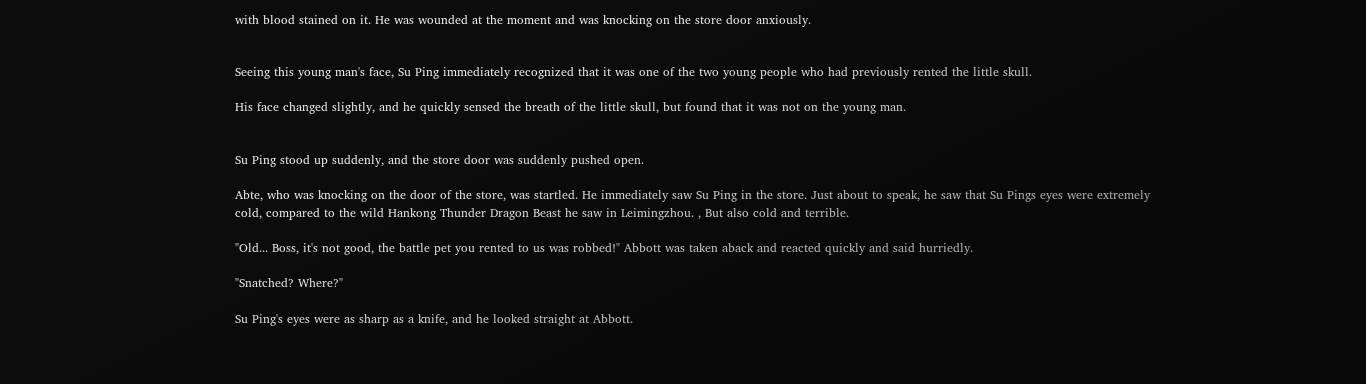with blood stained on it. He was wounded at the moment and was knocking on the store door anxiously.


Seeing this young man's face, Su Ping immediately recognized that it was one of the two young people who had previously rented the little skull.

His face changed slightly, and he quickly sensed the breath of the little skull, but found that it was not on the young man.


Su Ping stood up suddenly, and the store door was suddenly pushed open.

Abte, who was knocking on the door of the store, was startled. He immediately saw Su Ping in the store. Just about to speak, he saw that Su Pings eyes were extremely cold, compared to the wild Hankong Thunder Dragon Beast he saw in Leimingzhou. , But also cold and terrible.

"Old... Boss, it's not good, the battle pet you rented to us was robbed!" Abbott was taken aback and reacted quickly and said hurriedly.

"Snatched? Where?"

Su Ping's eyes were as sharp as a knife, and he looked straight at Abbott.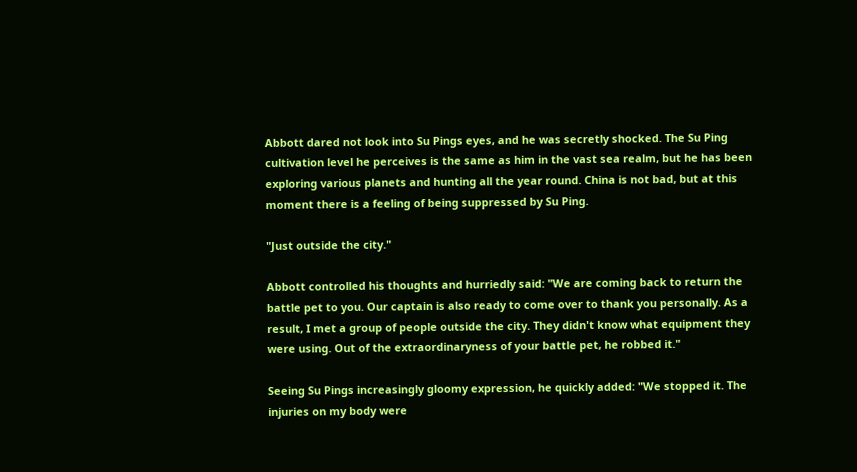Abbott dared not look into Su Pings eyes, and he was secretly shocked. The Su Ping cultivation level he perceives is the same as him in the vast sea realm, but he has been exploring various planets and hunting all the year round. China is not bad, but at this moment there is a feeling of being suppressed by Su Ping.

"Just outside the city."

Abbott controlled his thoughts and hurriedly said: "We are coming back to return the battle pet to you. Our captain is also ready to come over to thank you personally. As a result, I met a group of people outside the city. They didn't know what equipment they were using. Out of the extraordinaryness of your battle pet, he robbed it."

Seeing Su Pings increasingly gloomy expression, he quickly added: "We stopped it. The injuries on my body were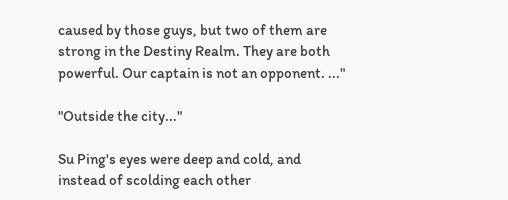caused by those guys, but two of them are strong in the Destiny Realm. They are both powerful. Our captain is not an opponent. ..."

"Outside the city..."

Su Ping's eyes were deep and cold, and instead of scolding each other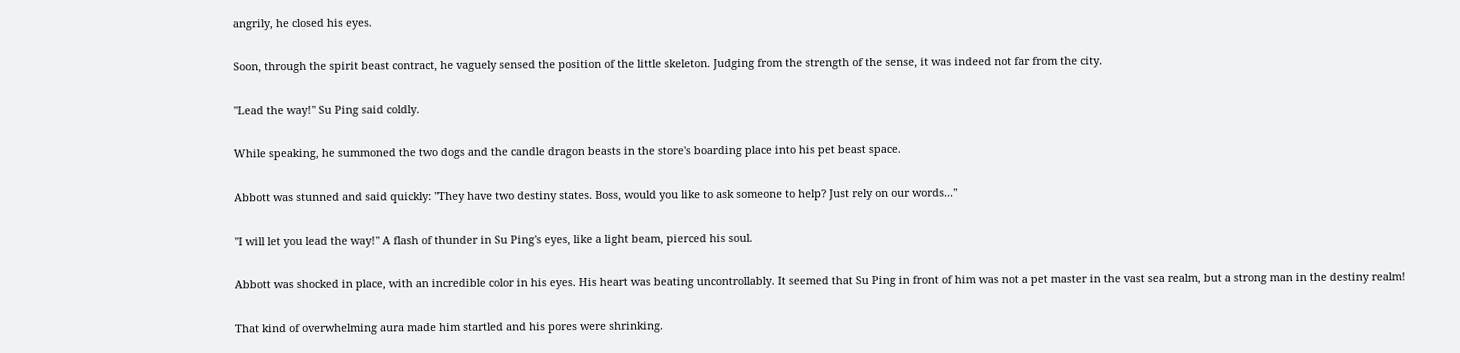angrily, he closed his eyes.

Soon, through the spirit beast contract, he vaguely sensed the position of the little skeleton. Judging from the strength of the sense, it was indeed not far from the city.

"Lead the way!" Su Ping said coldly.

While speaking, he summoned the two dogs and the candle dragon beasts in the store's boarding place into his pet beast space.

Abbott was stunned and said quickly: "They have two destiny states. Boss, would you like to ask someone to help? Just rely on our words..."

"I will let you lead the way!" A flash of thunder in Su Ping's eyes, like a light beam, pierced his soul.

Abbott was shocked in place, with an incredible color in his eyes. His heart was beating uncontrollably. It seemed that Su Ping in front of him was not a pet master in the vast sea realm, but a strong man in the destiny realm!

That kind of overwhelming aura made him startled and his pores were shrinking.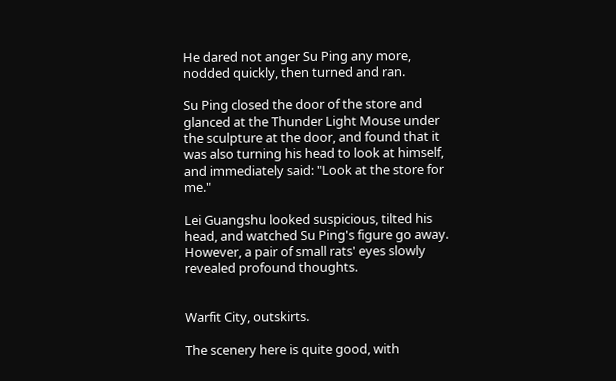He dared not anger Su Ping any more, nodded quickly, then turned and ran.

Su Ping closed the door of the store and glanced at the Thunder Light Mouse under the sculpture at the door, and found that it was also turning his head to look at himself, and immediately said: "Look at the store for me."

Lei Guangshu looked suspicious, tilted his head, and watched Su Ping's figure go away. However, a pair of small rats' eyes slowly revealed profound thoughts.


Warfit City, outskirts.

The scenery here is quite good, with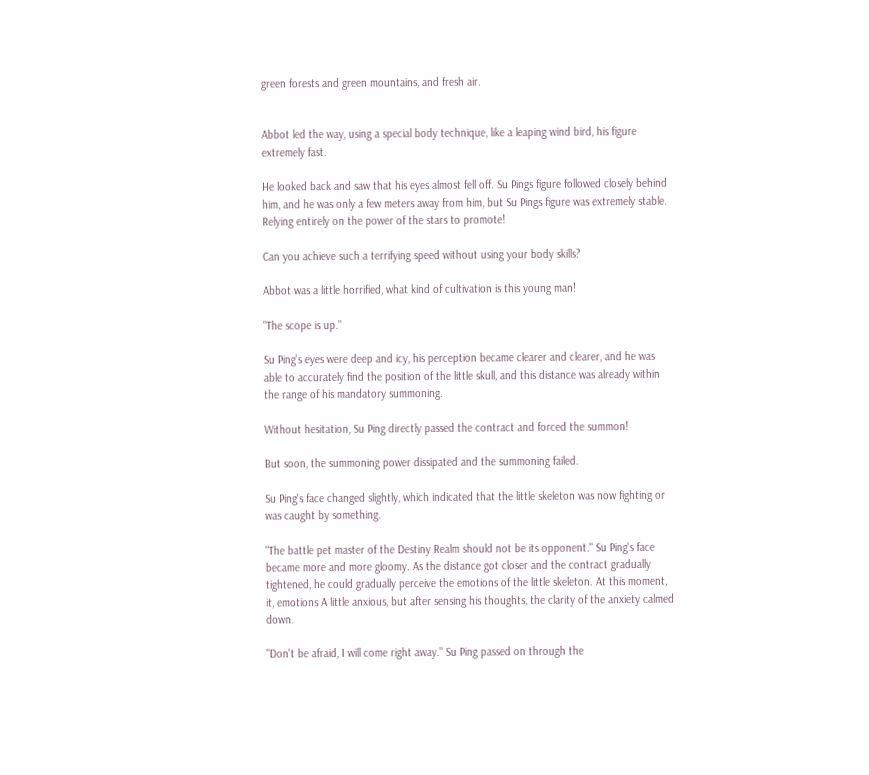green forests and green mountains, and fresh air.


Abbot led the way, using a special body technique, like a leaping wind bird, his figure extremely fast.

He looked back and saw that his eyes almost fell off. Su Pings figure followed closely behind him, and he was only a few meters away from him, but Su Pings figure was extremely stable. Relying entirely on the power of the stars to promote!

Can you achieve such a terrifying speed without using your body skills?

Abbot was a little horrified, what kind of cultivation is this young man!

"The scope is up."

Su Ping's eyes were deep and icy, his perception became clearer and clearer, and he was able to accurately find the position of the little skull, and this distance was already within the range of his mandatory summoning.

Without hesitation, Su Ping directly passed the contract and forced the summon!

But soon, the summoning power dissipated and the summoning failed.

Su Ping's face changed slightly, which indicated that the little skeleton was now fighting or was caught by something.

"The battle pet master of the Destiny Realm should not be its opponent." Su Ping's face became more and more gloomy. As the distance got closer and the contract gradually tightened, he could gradually perceive the emotions of the little skeleton. At this moment, it, emotions A little anxious, but after sensing his thoughts, the clarity of the anxiety calmed down.

"Don't be afraid, I will come right away." Su Ping passed on through the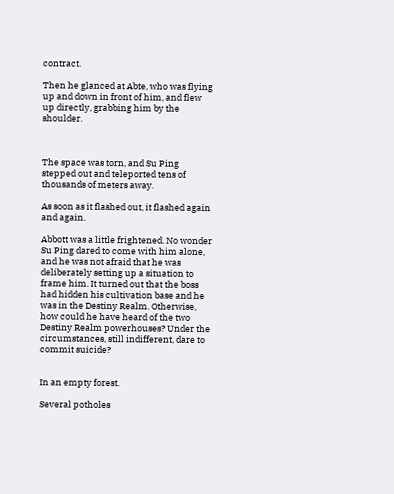contract.

Then he glanced at Abte, who was flying up and down in front of him, and flew up directly, grabbing him by the shoulder.



The space was torn, and Su Ping stepped out and teleported tens of thousands of meters away.

As soon as it flashed out, it flashed again and again.

Abbott was a little frightened. No wonder Su Ping dared to come with him alone, and he was not afraid that he was deliberately setting up a situation to frame him. It turned out that the boss had hidden his cultivation base and he was in the Destiny Realm. Otherwise, how could he have heard of the two Destiny Realm powerhouses? Under the circumstances, still indifferent, dare to commit suicide?


In an empty forest.

Several potholes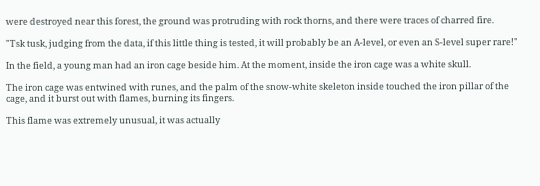were destroyed near this forest, the ground was protruding with rock thorns, and there were traces of charred fire.

"Tsk tusk, judging from the data, if this little thing is tested, it will probably be an A-level, or even an S-level super rare!"

In the field, a young man had an iron cage beside him. At the moment, inside the iron cage was a white skull.

The iron cage was entwined with runes, and the palm of the snow-white skeleton inside touched the iron pillar of the cage, and it burst out with flames, burning its fingers.

This flame was extremely unusual, it was actually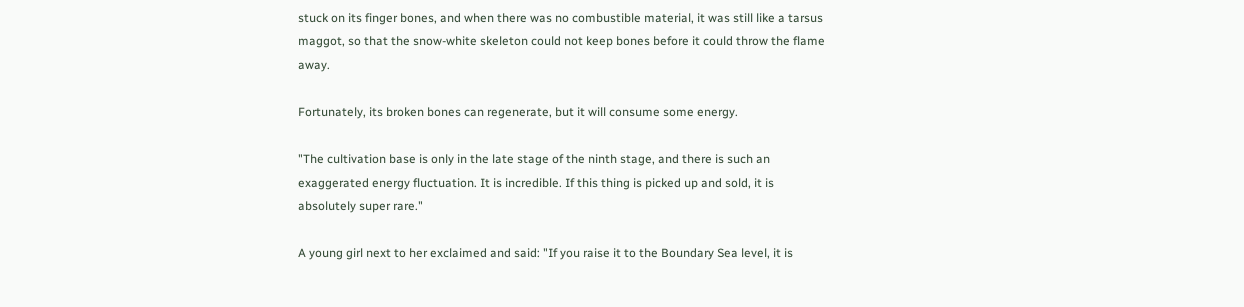stuck on its finger bones, and when there was no combustible material, it was still like a tarsus maggot, so that the snow-white skeleton could not keep bones before it could throw the flame away.

Fortunately, its broken bones can regenerate, but it will consume some energy.

"The cultivation base is only in the late stage of the ninth stage, and there is such an exaggerated energy fluctuation. It is incredible. If this thing is picked up and sold, it is absolutely super rare."

A young girl next to her exclaimed and said: "If you raise it to the Boundary Sea level, it is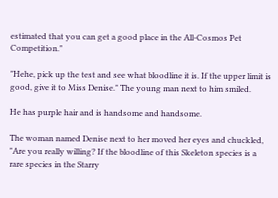estimated that you can get a good place in the All-Cosmos Pet Competition."

"Hehe, pick up the test and see what bloodline it is. If the upper limit is good, give it to Miss Denise." The young man next to him smiled.

He has purple hair and is handsome and handsome.

The woman named Denise next to her moved her eyes and chuckled, "Are you really willing? If the bloodline of this Skeleton species is a rare species in the Starry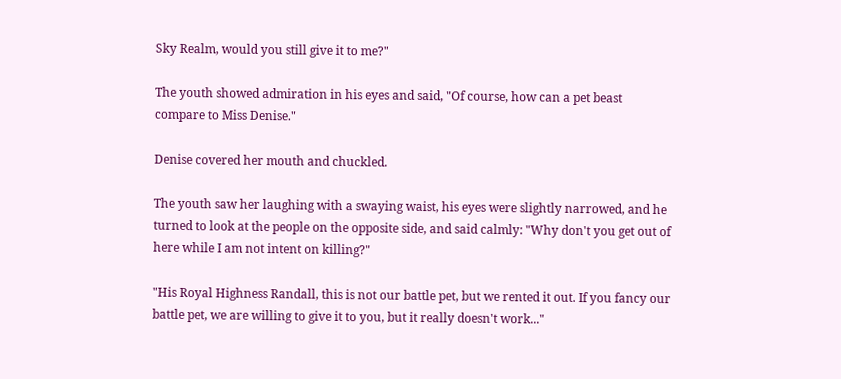Sky Realm, would you still give it to me?"

The youth showed admiration in his eyes and said, "Of course, how can a pet beast compare to Miss Denise."

Denise covered her mouth and chuckled.

The youth saw her laughing with a swaying waist, his eyes were slightly narrowed, and he turned to look at the people on the opposite side, and said calmly: "Why don't you get out of here while I am not intent on killing?"

"His Royal Highness Randall, this is not our battle pet, but we rented it out. If you fancy our battle pet, we are willing to give it to you, but it really doesn't work..."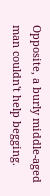Opposite, a burly middle-aged man couldn't help begging.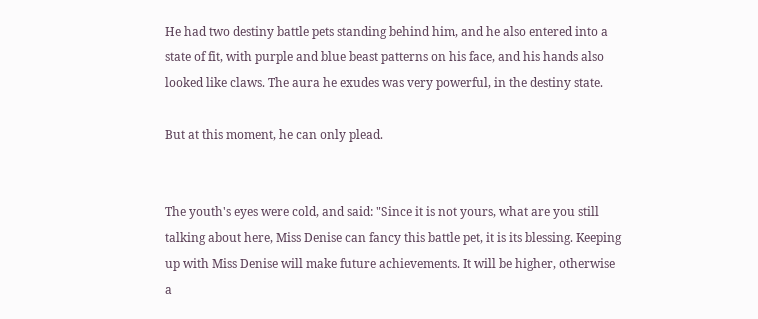He had two destiny battle pets standing behind him, and he also entered into a state of fit, with purple and blue beast patterns on his face, and his hands also looked like claws. The aura he exudes was very powerful, in the destiny state.

But at this moment, he can only plead.


The youth's eyes were cold, and said: "Since it is not yours, what are you still talking about here, Miss Denise can fancy this battle pet, it is its blessing. Keeping up with Miss Denise will make future achievements. It will be higher, otherwise a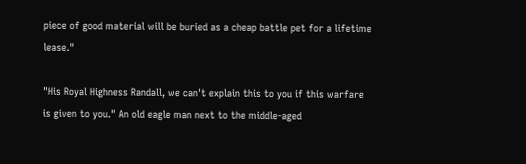piece of good material will be buried as a cheap battle pet for a lifetime lease."

"His Royal Highness Randall, we can't explain this to you if this warfare is given to you." An old eagle man next to the middle-aged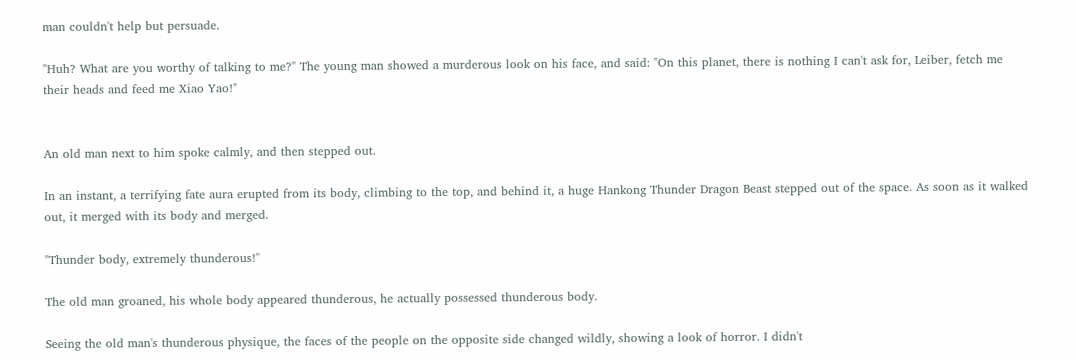man couldn't help but persuade.

"Huh? What are you worthy of talking to me?" The young man showed a murderous look on his face, and said: "On this planet, there is nothing I can't ask for, Leiber, fetch me their heads and feed me Xiao Yao!"


An old man next to him spoke calmly, and then stepped out.

In an instant, a terrifying fate aura erupted from its body, climbing to the top, and behind it, a huge Hankong Thunder Dragon Beast stepped out of the space. As soon as it walked out, it merged with its body and merged.

"Thunder body, extremely thunderous!"

The old man groaned, his whole body appeared thunderous, he actually possessed thunderous body.

Seeing the old man's thunderous physique, the faces of the people on the opposite side changed wildly, showing a look of horror. I didn't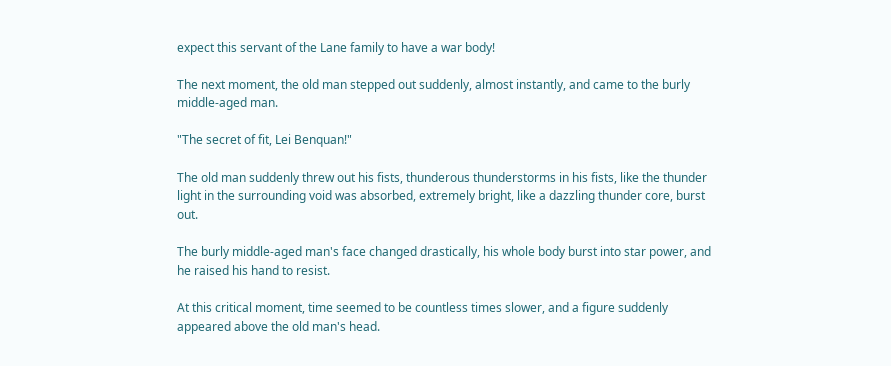expect this servant of the Lane family to have a war body!

The next moment, the old man stepped out suddenly, almost instantly, and came to the burly middle-aged man.

"The secret of fit, Lei Benquan!"

The old man suddenly threw out his fists, thunderous thunderstorms in his fists, like the thunder light in the surrounding void was absorbed, extremely bright, like a dazzling thunder core, burst out.

The burly middle-aged man's face changed drastically, his whole body burst into star power, and he raised his hand to resist.

At this critical moment, time seemed to be countless times slower, and a figure suddenly appeared above the old man's head.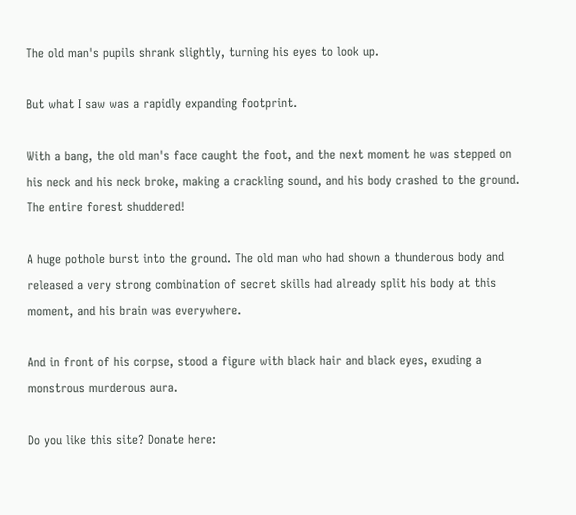The old man's pupils shrank slightly, turning his eyes to look up.

But what I saw was a rapidly expanding footprint.

With a bang, the old man's face caught the foot, and the next moment he was stepped on his neck and his neck broke, making a crackling sound, and his body crashed to the ground. The entire forest shuddered!

A huge pothole burst into the ground. The old man who had shown a thunderous body and released a very strong combination of secret skills had already split his body at this moment, and his brain was everywhere.

And in front of his corpse, stood a figure with black hair and black eyes, exuding a monstrous murderous aura.

Do you like this site? Donate here: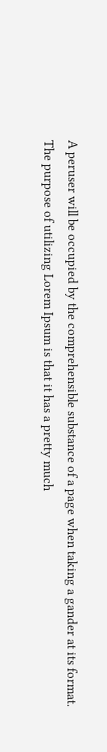A peruser will be occupied by the comprehensible substance of a page when taking a gander at its format. The purpose of utilizing Lorem Ipsum is that it has a pretty much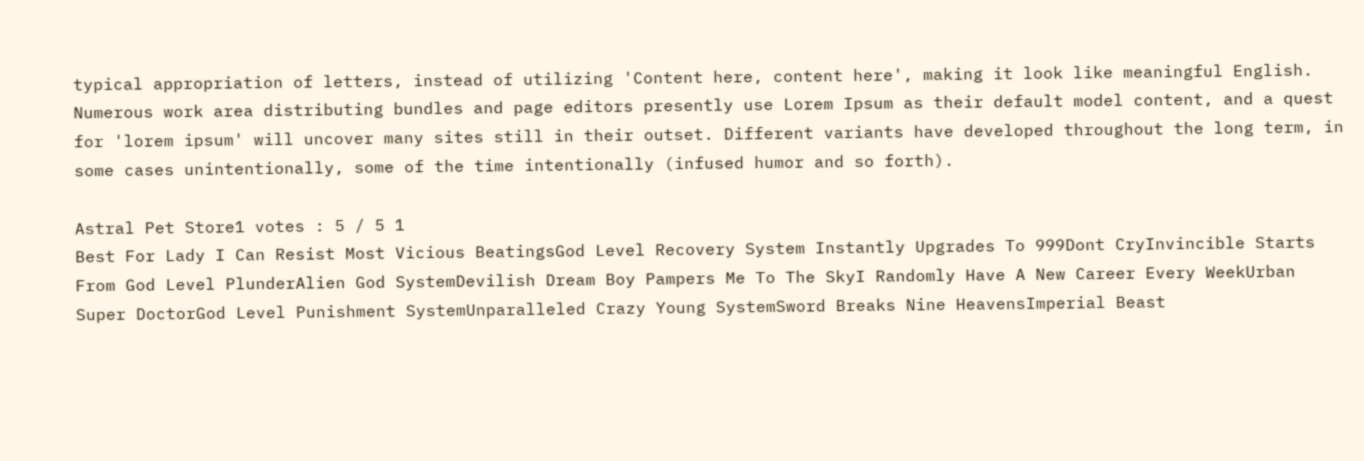typical appropriation of letters, instead of utilizing 'Content here, content here', making it look like meaningful English. Numerous work area distributing bundles and page editors presently use Lorem Ipsum as their default model content, and a quest for 'lorem ipsum' will uncover many sites still in their outset. Different variants have developed throughout the long term, in some cases unintentionally, some of the time intentionally (infused humor and so forth).

Astral Pet Store1 votes : 5 / 5 1
Best For Lady I Can Resist Most Vicious BeatingsGod Level Recovery System Instantly Upgrades To 999Dont CryInvincible Starts From God Level PlunderAlien God SystemDevilish Dream Boy Pampers Me To The SkyI Randomly Have A New Career Every WeekUrban Super DoctorGod Level Punishment SystemUnparalleled Crazy Young SystemSword Breaks Nine HeavensImperial Beast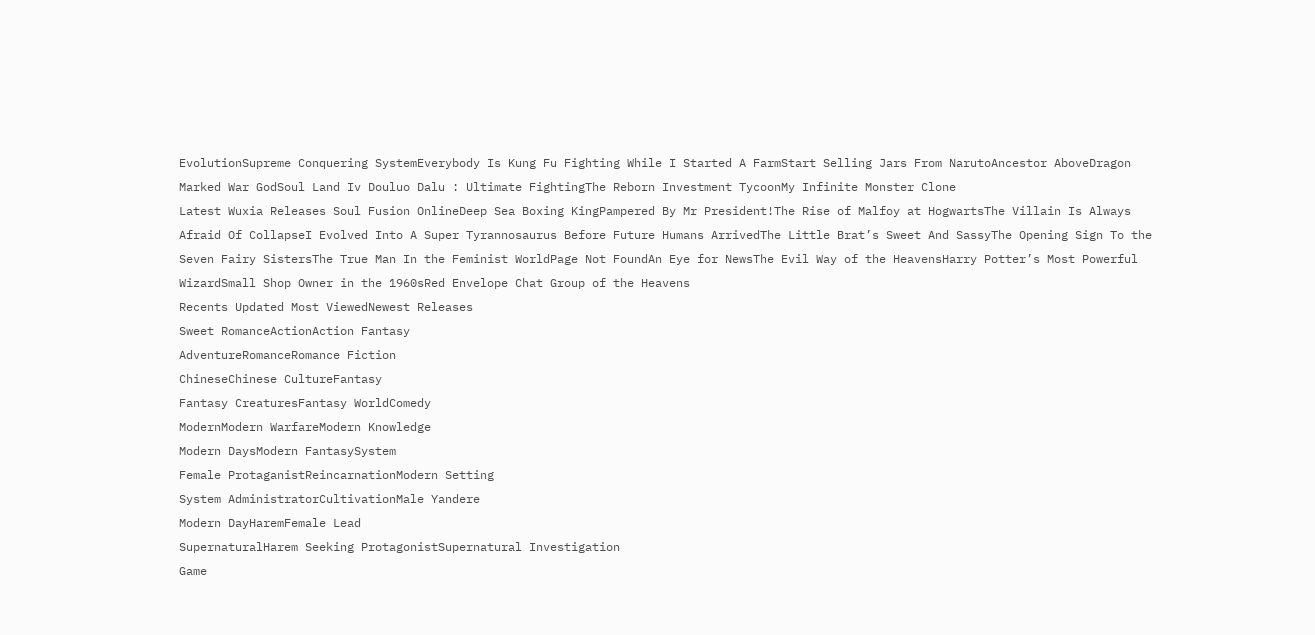EvolutionSupreme Conquering SystemEverybody Is Kung Fu Fighting While I Started A FarmStart Selling Jars From NarutoAncestor AboveDragon Marked War GodSoul Land Iv Douluo Dalu : Ultimate FightingThe Reborn Investment TycoonMy Infinite Monster Clone
Latest Wuxia Releases Soul Fusion OnlineDeep Sea Boxing KingPampered By Mr President!The Rise of Malfoy at HogwartsThe Villain Is Always Afraid Of CollapseI Evolved Into A Super Tyrannosaurus Before Future Humans ArrivedThe Little Brat’s Sweet And SassyThe Opening Sign To the Seven Fairy SistersThe True Man In the Feminist WorldPage Not FoundAn Eye for NewsThe Evil Way of the HeavensHarry Potter’s Most Powerful WizardSmall Shop Owner in the 1960sRed Envelope Chat Group of the Heavens
Recents Updated Most ViewedNewest Releases
Sweet RomanceActionAction Fantasy
AdventureRomanceRomance Fiction
ChineseChinese CultureFantasy
Fantasy CreaturesFantasy WorldComedy
ModernModern WarfareModern Knowledge
Modern DaysModern FantasySystem
Female ProtaganistReincarnationModern Setting
System AdministratorCultivationMale Yandere
Modern DayHaremFemale Lead
SupernaturalHarem Seeking ProtagonistSupernatural Investigation
Game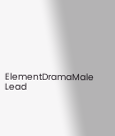ElementDramaMale Lead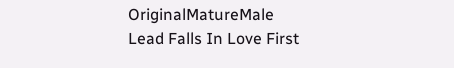OriginalMatureMale Lead Falls In Love First